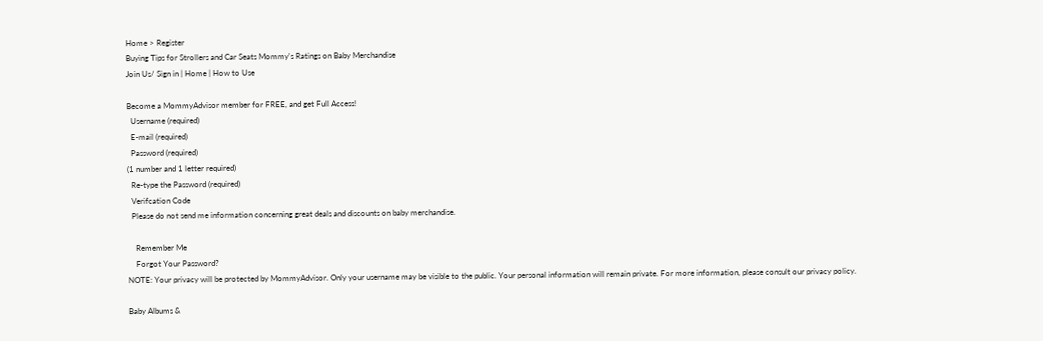Home > Register
Buying Tips for Strollers and Car Seats Mommy's Ratings on Baby Merchandise
Join Us/ Sign in | Home | How to Use

Become a MommyAdvisor member for FREE, and get Full Access!
  Username (required)
  E-mail (required)
  Password (required)
(1 number and 1 letter required)
  Re-type the Password (required)
  Verifcation Code
  Please do not send me information concerning great deals and discounts on baby merchandise.

    Remember Me
    Forgot Your Password?
NOTE: Your privacy will be protected by MommyAdvisor. Only your username may be visible to the public. Your personal information will remain private. For more information, please consult our privacy policy.

Baby Albums &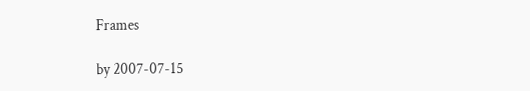Frames

by 2007-07-15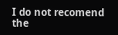I do not recomend the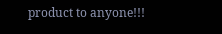product to anyone!!!